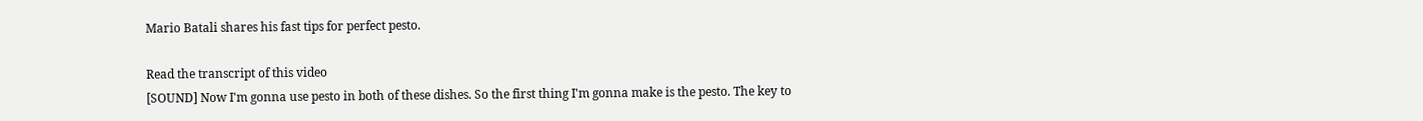Mario Batali shares his fast tips for perfect pesto.

Read the transcript of this video
[SOUND] Now I'm gonna use pesto in both of these dishes. So the first thing I'm gonna make is the pesto. The key to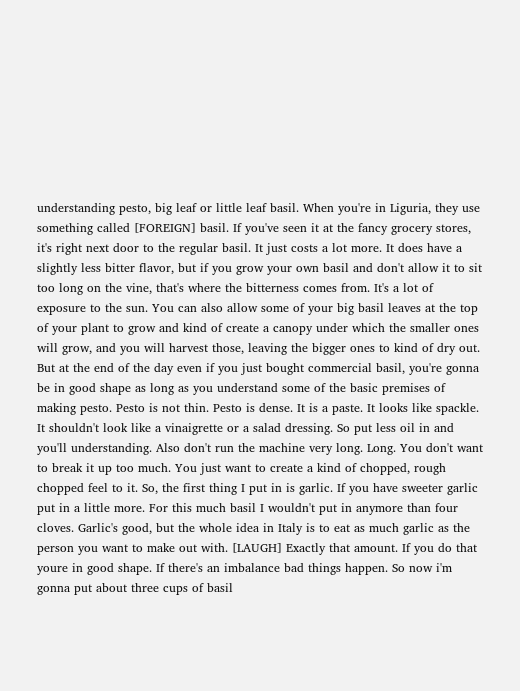understanding pesto, big leaf or little leaf basil. When you're in Liguria, they use something called [FOREIGN] basil. If you've seen it at the fancy grocery stores, it's right next door to the regular basil. It just costs a lot more. It does have a slightly less bitter flavor, but if you grow your own basil and don't allow it to sit too long on the vine, that's where the bitterness comes from. It's a lot of exposure to the sun. You can also allow some of your big basil leaves at the top of your plant to grow and kind of create a canopy under which the smaller ones will grow, and you will harvest those, leaving the bigger ones to kind of dry out. But at the end of the day even if you just bought commercial basil, you're gonna be in good shape as long as you understand some of the basic premises of making pesto. Pesto is not thin. Pesto is dense. It is a paste. It looks like spackle. It shouldn't look like a vinaigrette or a salad dressing. So put less oil in and you'll understanding. Also don't run the machine very long. Long. You don't want to break it up too much. You just want to create a kind of chopped, rough chopped feel to it. So, the first thing I put in is garlic. If you have sweeter garlic put in a little more. For this much basil I wouldn't put in anymore than four cloves. Garlic's good, but the whole idea in Italy is to eat as much garlic as the person you want to make out with. [LAUGH] Exactly that amount. If you do that youre in good shape. If there's an imbalance bad things happen. So now i'm gonna put about three cups of basil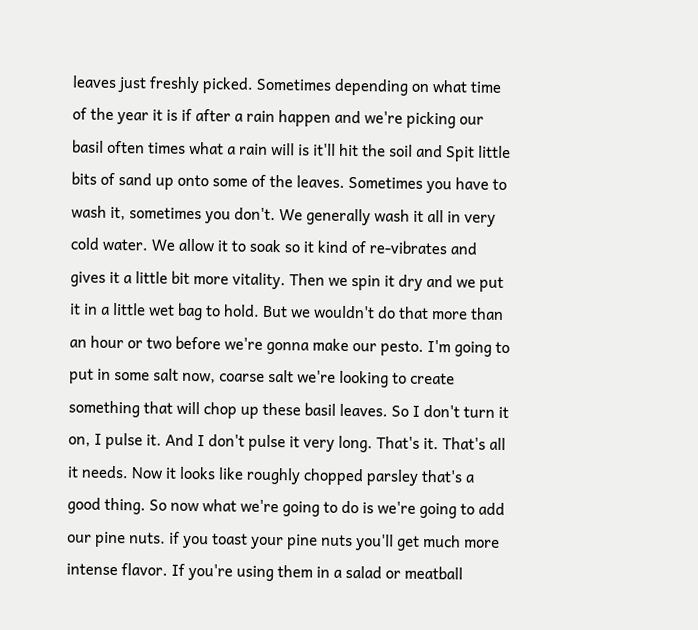leaves just freshly picked. Sometimes depending on what time of the year it is if after a rain happen and we're picking our basil often times what a rain will is it'll hit the soil and Spit little bits of sand up onto some of the leaves. Sometimes you have to wash it, sometimes you don't. We generally wash it all in very cold water. We allow it to soak so it kind of re-vibrates and gives it a little bit more vitality. Then we spin it dry and we put it in a little wet bag to hold. But we wouldn't do that more than an hour or two before we're gonna make our pesto. I'm going to put in some salt now, coarse salt we're looking to create something that will chop up these basil leaves. So I don't turn it on, I pulse it. And I don't pulse it very long. That's it. That's all it needs. Now it looks like roughly chopped parsley that's a good thing. So now what we're going to do is we're going to add our pine nuts. if you toast your pine nuts you'll get much more intense flavor. If you're using them in a salad or meatball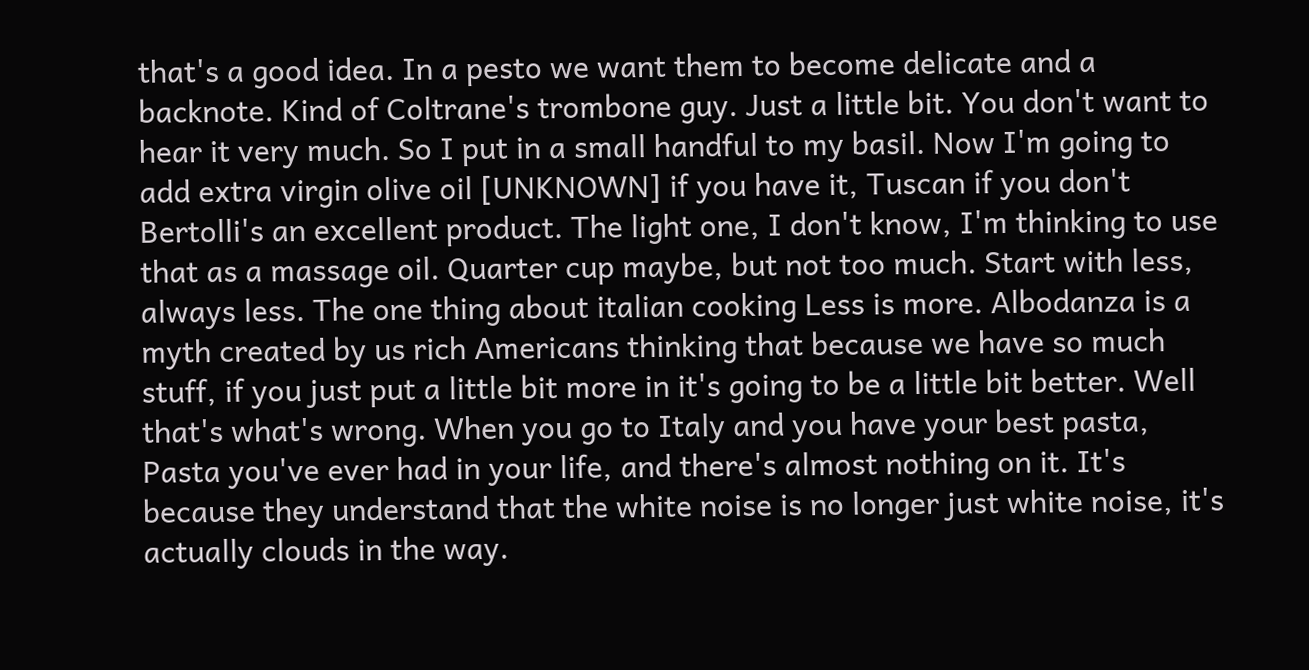that's a good idea. In a pesto we want them to become delicate and a backnote. Kind of Coltrane's trombone guy. Just a little bit. You don't want to hear it very much. So I put in a small handful to my basil. Now I'm going to add extra virgin olive oil [UNKNOWN] if you have it, Tuscan if you don't Bertolli's an excellent product. The light one, I don't know, I'm thinking to use that as a massage oil. Quarter cup maybe, but not too much. Start with less, always less. The one thing about italian cooking Less is more. Albodanza is a myth created by us rich Americans thinking that because we have so much stuff, if you just put a little bit more in it's going to be a little bit better. Well that's what's wrong. When you go to Italy and you have your best pasta, Pasta you've ever had in your life, and there's almost nothing on it. It's because they understand that the white noise is no longer just white noise, it's actually clouds in the way.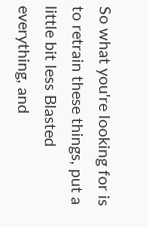So what you're looking for is to retrain these things, put a little bit less Blasted everything, and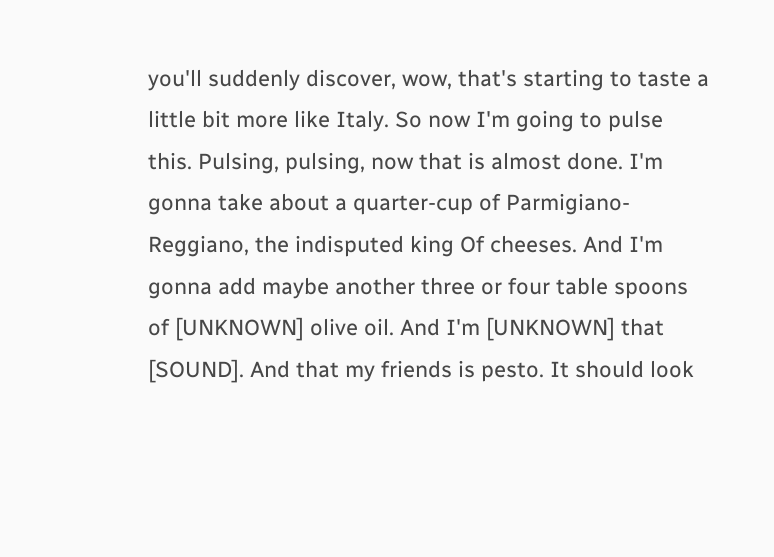you'll suddenly discover, wow, that's starting to taste a little bit more like Italy. So now I'm going to pulse this. Pulsing, pulsing, now that is almost done. I'm gonna take about a quarter-cup of Parmigiano-Reggiano, the indisputed king Of cheeses. And I'm gonna add maybe another three or four table spoons of [UNKNOWN] olive oil. And I'm [UNKNOWN] that [SOUND]. And that my friends is pesto. It should look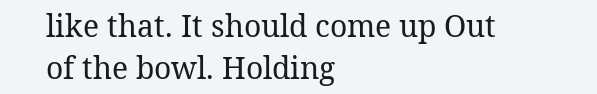like that. It should come up Out of the bowl. Holding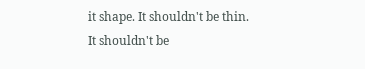it shape. It shouldn't be thin. It shouldn't be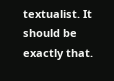textualist. It should be exactly that.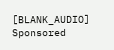[BLANK_AUDIO]
Sponsored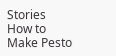Stories
How to Make Pesto